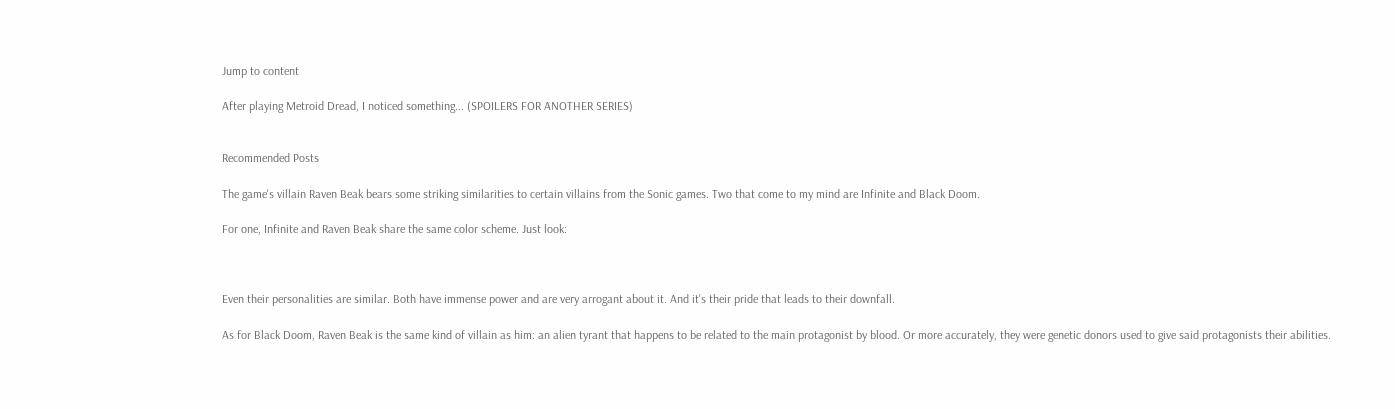Jump to content

After playing Metroid Dread, I noticed something... (SPOILERS FOR ANOTHER SERIES)


Recommended Posts

The game's villain Raven Beak bears some striking similarities to certain villains from the Sonic games. Two that come to my mind are Infinite and Black Doom.

For one, Infinite and Raven Beak share the same color scheme. Just look:



Even their personalities are similar. Both have immense power and are very arrogant about it. And it's their pride that leads to their downfall.

As for Black Doom, Raven Beak is the same kind of villain as him: an alien tyrant that happens to be related to the main protagonist by blood. Or more accurately, they were genetic donors used to give said protagonists their abilities.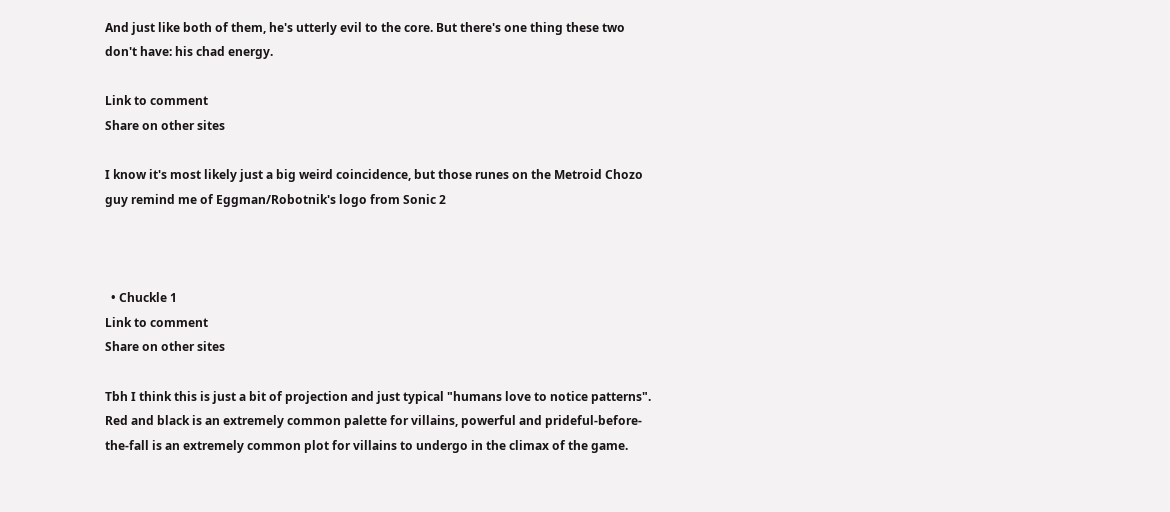And just like both of them, he's utterly evil to the core. But there's one thing these two don't have: his chad energy.

Link to comment
Share on other sites

I know it's most likely just a big weird coincidence, but those runes on the Metroid Chozo guy remind me of Eggman/Robotnik's logo from Sonic 2



  • Chuckle 1
Link to comment
Share on other sites

Tbh I think this is just a bit of projection and just typical "humans love to notice patterns".  Red and black is an extremely common palette for villains, powerful and prideful-before-the-fall is an extremely common plot for villains to undergo in the climax of the game.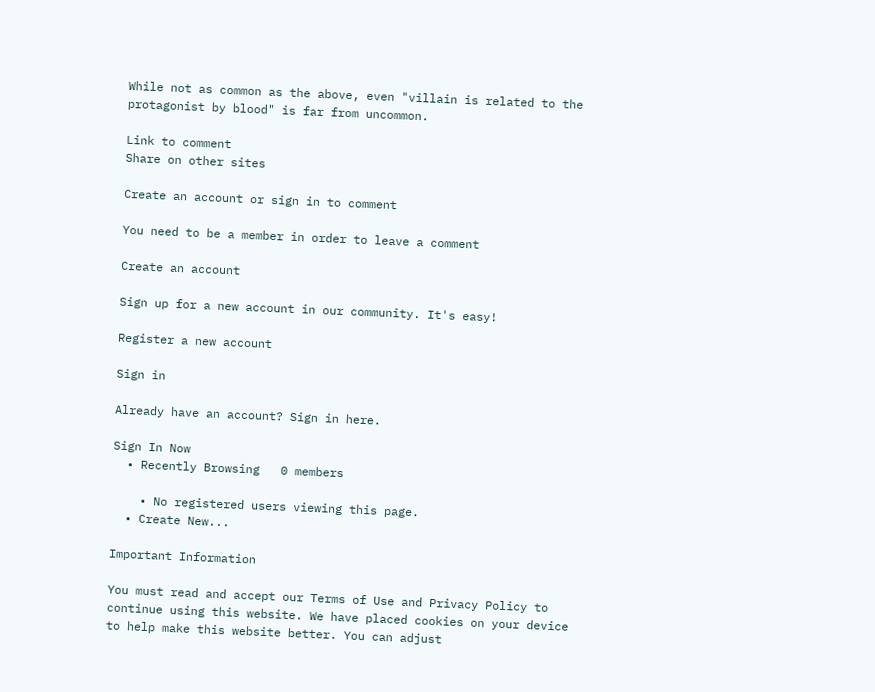While not as common as the above, even "villain is related to the protagonist by blood" is far from uncommon.

Link to comment
Share on other sites

Create an account or sign in to comment

You need to be a member in order to leave a comment

Create an account

Sign up for a new account in our community. It's easy!

Register a new account

Sign in

Already have an account? Sign in here.

Sign In Now
  • Recently Browsing   0 members

    • No registered users viewing this page.
  • Create New...

Important Information

You must read and accept our Terms of Use and Privacy Policy to continue using this website. We have placed cookies on your device to help make this website better. You can adjust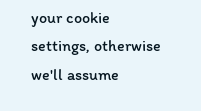your cookie settings, otherwise we'll assume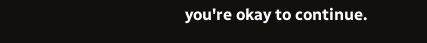you're okay to continue.